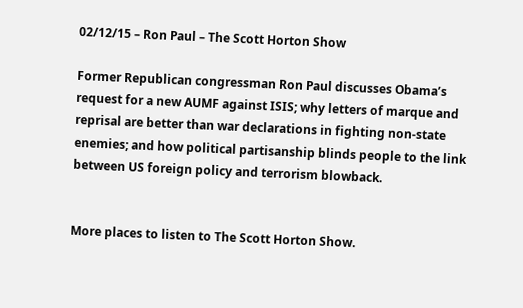02/12/15 – Ron Paul – The Scott Horton Show

Former Republican congressman Ron Paul discusses Obama’s request for a new AUMF against ISIS; why letters of marque and reprisal are better than war declarations in fighting non-state enemies; and how political partisanship blinds people to the link between US foreign policy and terrorism blowback.


More places to listen to The Scott Horton Show.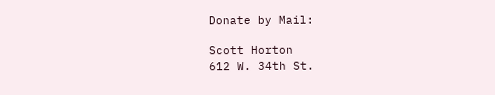Donate by Mail:

Scott Horton
612 W. 34th St.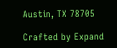Austin, TX 78705

Crafted by Expand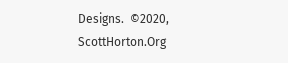Designs.  ©2020, ScottHorton.Org